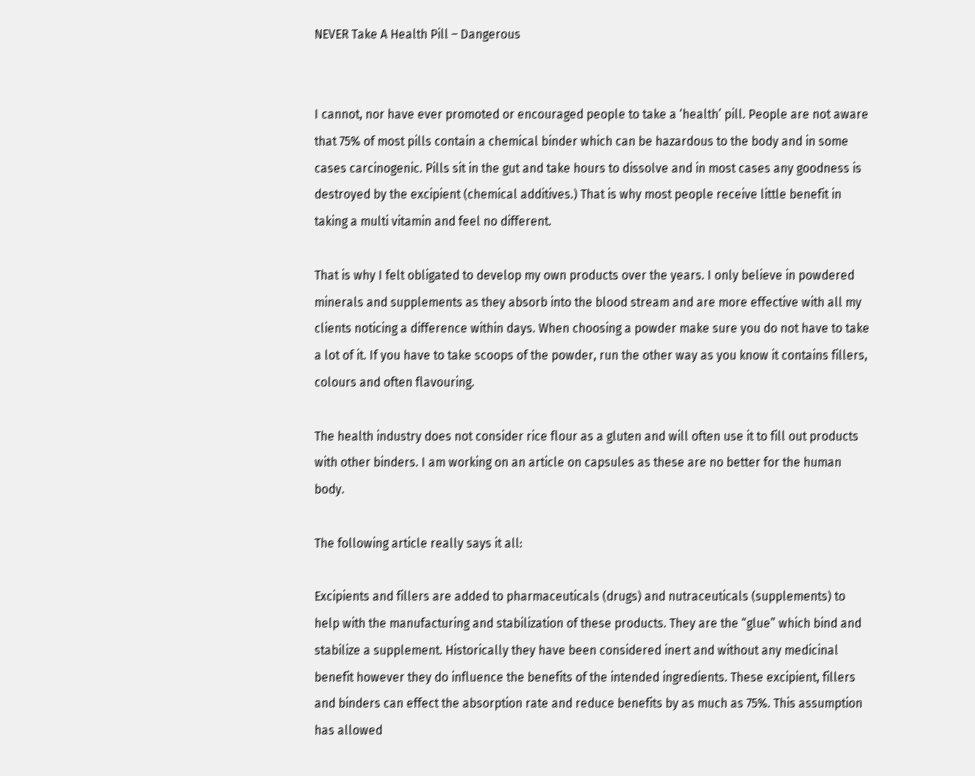NEVER Take A Health Pill – Dangerous


I cannot, nor have ever promoted or encouraged people to take a ‘health’ pill. People are not aware that 75% of most pills contain a chemical binder which can be hazardous to the body and in some cases carcinogenic. Pills sit in the gut and take hours to dissolve and in most cases any goodness is destroyed by the excipient (chemical additives.) That is why most people receive little benefit in taking a multi vitamin and feel no different.

That is why I felt obligated to develop my own products over the years. I only believe in powdered minerals and supplements as they absorb into the blood stream and are more effective with all my clients noticing a difference within days. When choosing a powder make sure you do not have to take a lot of it. If you have to take scoops of the powder, run the other way as you know it contains fillers, colours and often flavouring.

The health industry does not consider rice flour as a gluten and will often use it to fill out products with other binders. I am working on an article on capsules as these are no better for the human body.

The following article really says it all:

Excipients and fillers are added to pharmaceuticals (drugs) and nutraceuticals (supplements) to help with the manufacturing and stabilization of these products. They are the “glue” which bind and stabilize a supplement. Historically they have been considered inert and without any medicinal benefit however they do influence the benefits of the intended ingredients. These excipient, fillers and binders can effect the absorption rate and reduce benefits by as much as 75%. This assumption has allowed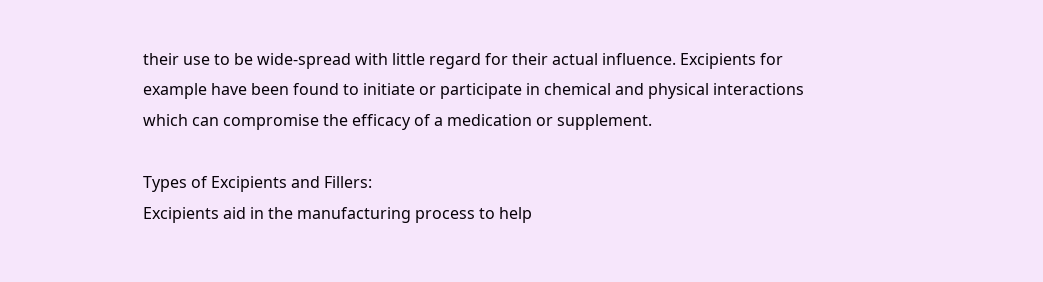their use to be wide-spread with little regard for their actual influence. Excipients for example have been found to initiate or participate in chemical and physical interactions which can compromise the efficacy of a medication or supplement.

Types of Excipients and Fillers:
Excipients aid in the manufacturing process to help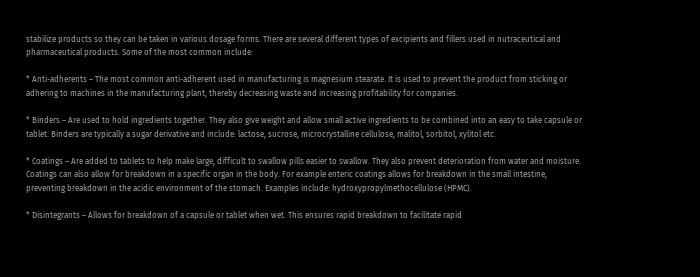stabilize products so they can be taken in various dosage forms. There are several different types of excipients and fillers used in nutraceutical and pharmaceutical products. Some of the most common include:

* Anti-adherents – The most common anti-adherent used in manufacturing is magnesium stearate. It is used to prevent the product from sticking or adhering to machines in the manufacturing plant, thereby decreasing waste and increasing profitability for companies.

* Binders – Are used to hold ingredients together. They also give weight and allow small active ingredients to be combined into an easy to take capsule or tablet. Binders are typically a sugar derivative and include: lactose, sucrose, microcrystalline cellulose, malitol, sorbitol, xylitol etc.

* Coatings – Are added to tablets to help make large, difficult to swallow pills easier to swallow. They also prevent deterioration from water and moisture. Coatings can also allow for breakdown in a specific organ in the body. For example enteric coatings allows for breakdown in the small intestine, preventing breakdown in the acidic environment of the stomach. Examples include: hydroxypropylmethocellulose (HPMC).

* Disintegrants – Allows for breakdown of a capsule or tablet when wet. This ensures rapid breakdown to facilitate rapid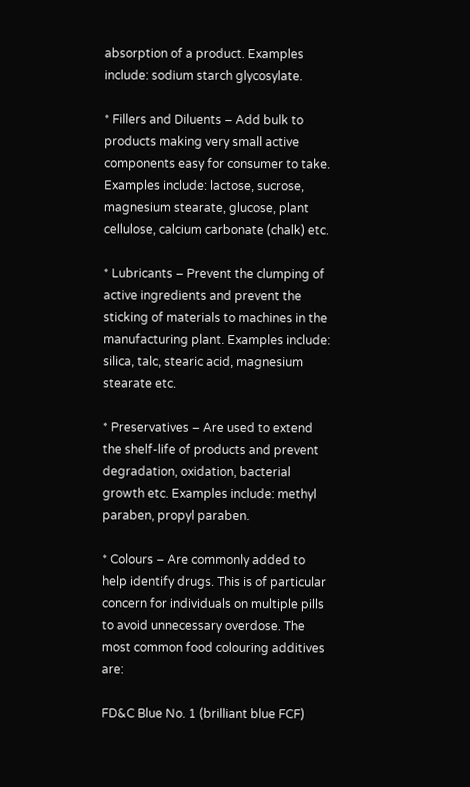absorption of a product. Examples include: sodium starch glycosylate.

* Fillers and Diluents – Add bulk to products making very small active components easy for consumer to take. Examples include: lactose, sucrose, magnesium stearate, glucose, plant cellulose, calcium carbonate (chalk) etc.

* Lubricants – Prevent the clumping of active ingredients and prevent the sticking of materials to machines in the manufacturing plant. Examples include: silica, talc, stearic acid, magnesium stearate etc.

* Preservatives – Are used to extend the shelf-life of products and prevent degradation, oxidation, bacterial growth etc. Examples include: methyl paraben, propyl paraben.

* Colours – Are commonly added to help identify drugs. This is of particular concern for individuals on multiple pills to avoid unnecessary overdose. The most common food colouring additives are:

FD&C Blue No. 1 (brilliant blue FCF)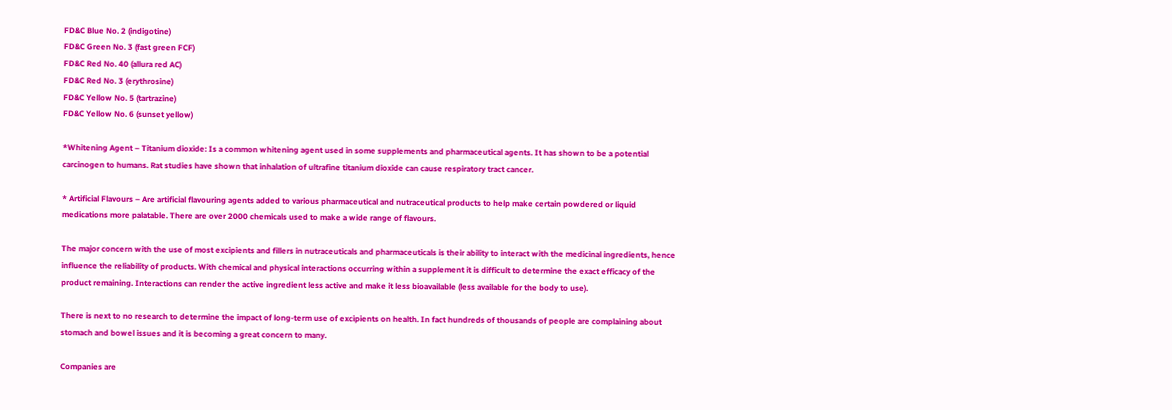FD&C Blue No. 2 (indigotine)
FD&C Green No. 3 (fast green FCF)
FD&C Red No. 40 (allura red AC)
FD&C Red No. 3 (erythrosine)
FD&C Yellow No. 5 (tartrazine)
FD&C Yellow No. 6 (sunset yellow)

*Whitening Agent – Titanium dioxide: Is a common whitening agent used in some supplements and pharmaceutical agents. It has shown to be a potential carcinogen to humans. Rat studies have shown that inhalation of ultrafine titanium dioxide can cause respiratory tract cancer.

* Artificial Flavours – Are artificial flavouring agents added to various pharmaceutical and nutraceutical products to help make certain powdered or liquid medications more palatable. There are over 2000 chemicals used to make a wide range of flavours.

The major concern with the use of most excipients and fillers in nutraceuticals and pharmaceuticals is their ability to interact with the medicinal ingredients, hence influence the reliability of products. With chemical and physical interactions occurring within a supplement it is difficult to determine the exact efficacy of the product remaining. Interactions can render the active ingredient less active and make it less bioavailable (less available for the body to use).

There is next to no research to determine the impact of long-term use of excipients on health. In fact hundreds of thousands of people are complaining about stomach and bowel issues and it is becoming a great concern to many.

Companies are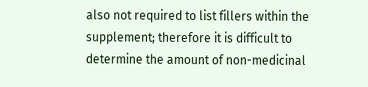also not required to list fillers within the supplement; therefore it is difficult to determine the amount of non-medicinal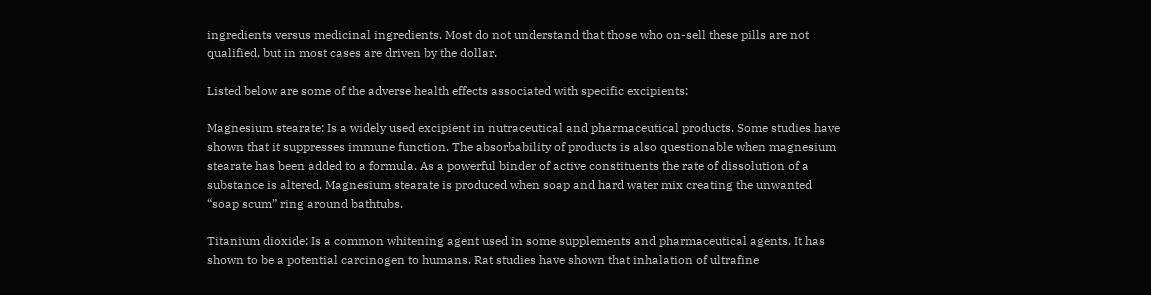ingredients versus medicinal ingredients. Most do not understand that those who on-sell these pills are not qualified, but in most cases are driven by the dollar.

Listed below are some of the adverse health effects associated with specific excipients:

Magnesium stearate: Is a widely used excipient in nutraceutical and pharmaceutical products. Some studies have shown that it suppresses immune function. The absorbability of products is also questionable when magnesium stearate has been added to a formula. As a powerful binder of active constituents the rate of dissolution of a substance is altered. Magnesium stearate is produced when soap and hard water mix creating the unwanted “soap scum” ring around bathtubs.

Titanium dioxide: Is a common whitening agent used in some supplements and pharmaceutical agents. It has shown to be a potential carcinogen to humans. Rat studies have shown that inhalation of ultrafine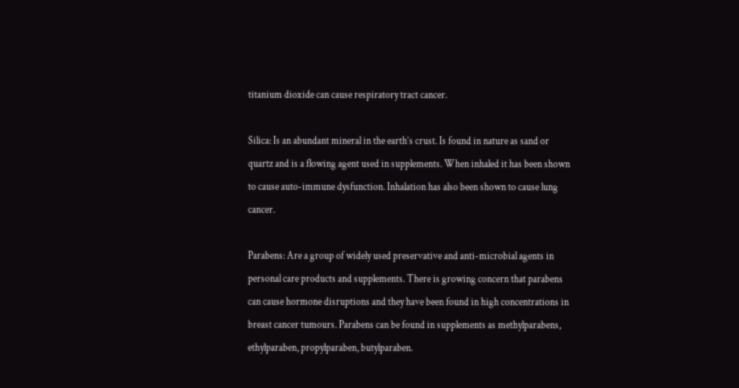titanium dioxide can cause respiratory tract cancer.

Silica: Is an abundant mineral in the earth’s crust. Is found in nature as sand or quartz and is a flowing agent used in supplements. When inhaled it has been shown to cause auto-immune dysfunction. Inhalation has also been shown to cause lung cancer.

Parabens: Are a group of widely used preservative and anti-microbial agents in personal care products and supplements. There is growing concern that parabens can cause hormone disruptions and they have been found in high concentrations in breast cancer tumours. Parabens can be found in supplements as methylparabens, ethylparaben, propylparaben, butylparaben.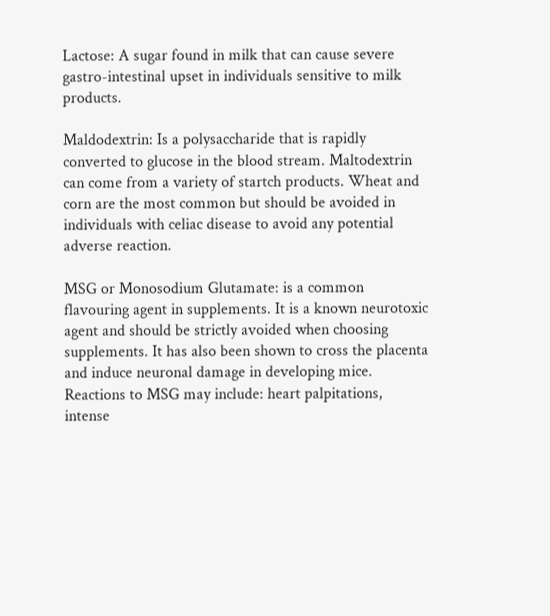Lactose: A sugar found in milk that can cause severe gastro-intestinal upset in individuals sensitive to milk products.

Maldodextrin: Is a polysaccharide that is rapidly converted to glucose in the blood stream. Maltodextrin can come from a variety of startch products. Wheat and corn are the most common but should be avoided in individuals with celiac disease to avoid any potential adverse reaction.

MSG or Monosodium Glutamate: is a common flavouring agent in supplements. It is a known neurotoxic agent and should be strictly avoided when choosing supplements. It has also been shown to cross the placenta and induce neuronal damage in developing mice. Reactions to MSG may include: heart palpitations, intense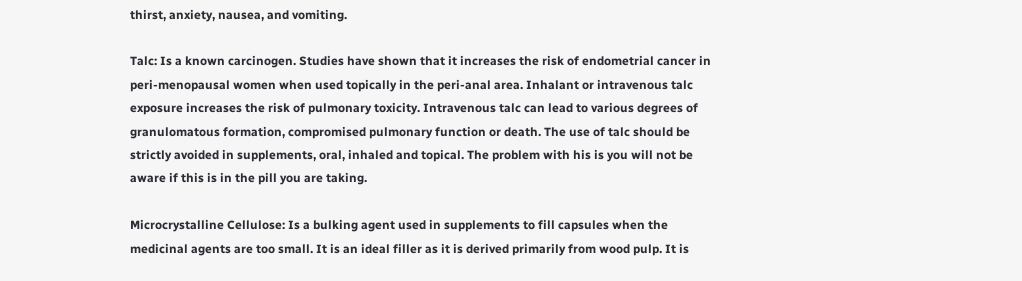thirst, anxiety, nausea, and vomiting.

Talc: Is a known carcinogen. Studies have shown that it increases the risk of endometrial cancer in peri-menopausal women when used topically in the peri-anal area. Inhalant or intravenous talc exposure increases the risk of pulmonary toxicity. Intravenous talc can lead to various degrees of granulomatous formation, compromised pulmonary function or death. The use of talc should be strictly avoided in supplements, oral, inhaled and topical. The problem with his is you will not be aware if this is in the pill you are taking.

Microcrystalline Cellulose: Is a bulking agent used in supplements to fill capsules when the medicinal agents are too small. It is an ideal filler as it is derived primarily from wood pulp. It is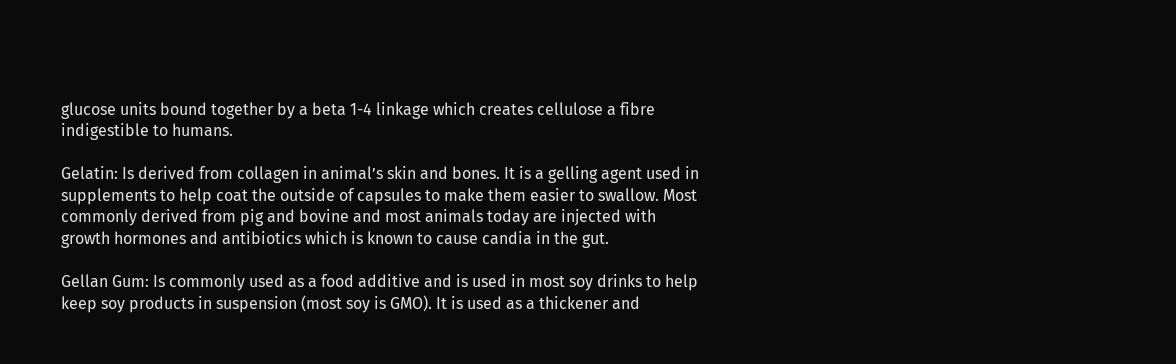glucose units bound together by a beta 1-4 linkage which creates cellulose a fibre indigestible to humans.

Gelatin: Is derived from collagen in animal’s skin and bones. It is a gelling agent used in supplements to help coat the outside of capsules to make them easier to swallow. Most commonly derived from pig and bovine and most animals today are injected with growth hormones and antibiotics which is known to cause candia in the gut.

Gellan Gum: Is commonly used as a food additive and is used in most soy drinks to help keep soy products in suspension (most soy is GMO). It is used as a thickener and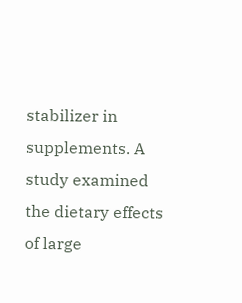stabilizer in supplements. A study examined the dietary effects of large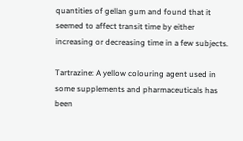quantities of gellan gum and found that it seemed to affect transit time by either increasing or decreasing time in a few subjects.

Tartrazine: A yellow colouring agent used in some supplements and pharmaceuticals has been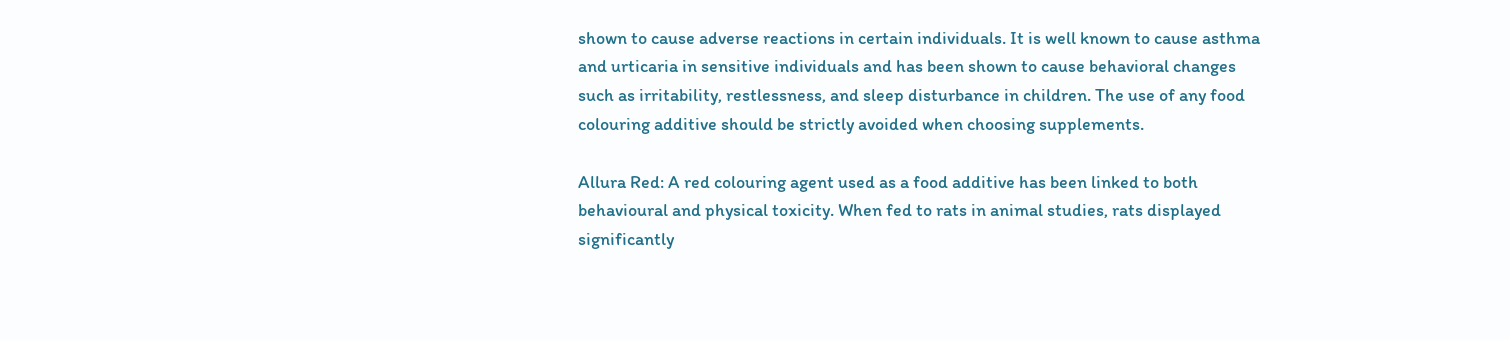shown to cause adverse reactions in certain individuals. It is well known to cause asthma and urticaria in sensitive individuals and has been shown to cause behavioral changes such as irritability, restlessness, and sleep disturbance in children. The use of any food colouring additive should be strictly avoided when choosing supplements.

Allura Red: A red colouring agent used as a food additive has been linked to both behavioural and physical toxicity. When fed to rats in animal studies, rats displayed significantly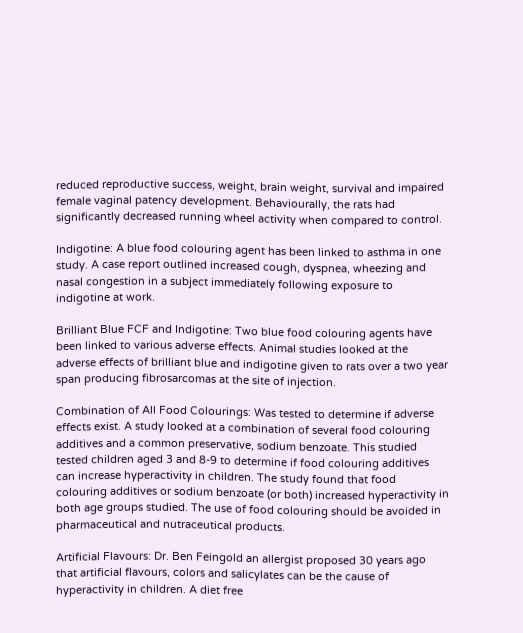reduced reproductive success, weight, brain weight, survival and impaired female vaginal patency development. Behaviourally, the rats had significantly decreased running wheel activity when compared to control.

Indigotine: A blue food colouring agent has been linked to asthma in one study. A case report outlined increased cough, dyspnea, wheezing and nasal congestion in a subject immediately following exposure to indigotine at work.

Brilliant Blue FCF and Indigotine: Two blue food colouring agents have been linked to various adverse effects. Animal studies looked at the adverse effects of brilliant blue and indigotine given to rats over a two year span producing fibrosarcomas at the site of injection.

Combination of All Food Colourings: Was tested to determine if adverse effects exist. A study looked at a combination of several food colouring additives and a common preservative, sodium benzoate. This studied tested children aged 3 and 8-9 to determine if food colouring additives can increase hyperactivity in children. The study found that food colouring additives or sodium benzoate (or both) increased hyperactivity in both age groups studied. The use of food colouring should be avoided in pharmaceutical and nutraceutical products.

Artificial Flavours: Dr. Ben Feingold an allergist proposed 30 years ago that artificial flavours, colors and salicylates can be the cause of hyperactivity in children. A diet free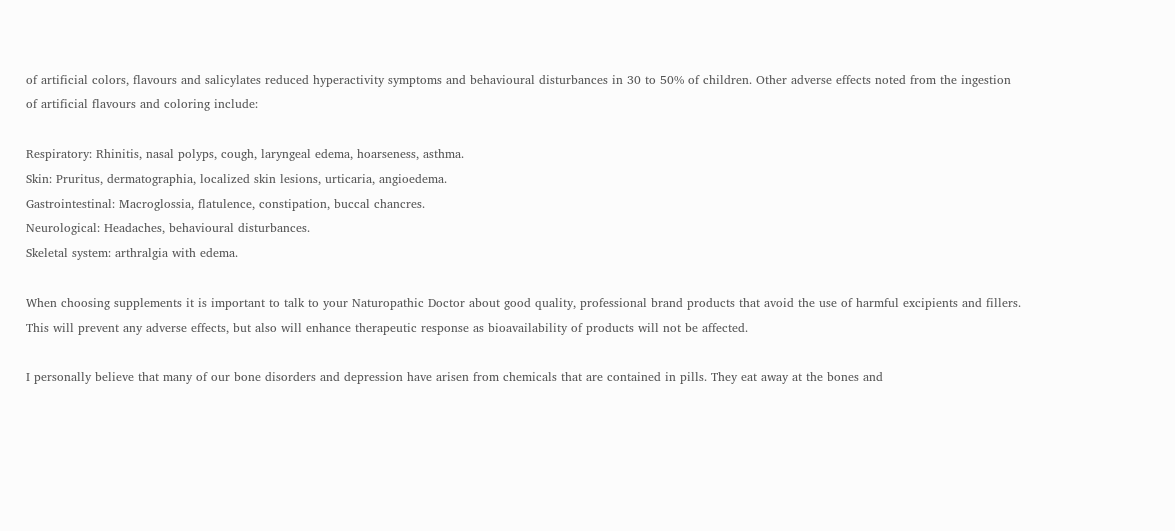of artificial colors, flavours and salicylates reduced hyperactivity symptoms and behavioural disturbances in 30 to 50% of children. Other adverse effects noted from the ingestion of artificial flavours and coloring include:

Respiratory: Rhinitis, nasal polyps, cough, laryngeal edema, hoarseness, asthma.
Skin: Pruritus, dermatographia, localized skin lesions, urticaria, angioedema.
Gastrointestinal: Macroglossia, flatulence, constipation, buccal chancres.
Neurological: Headaches, behavioural disturbances.
Skeletal system: arthralgia with edema.

When choosing supplements it is important to talk to your Naturopathic Doctor about good quality, professional brand products that avoid the use of harmful excipients and fillers. This will prevent any adverse effects, but also will enhance therapeutic response as bioavailability of products will not be affected.

I personally believe that many of our bone disorders and depression have arisen from chemicals that are contained in pills. They eat away at the bones and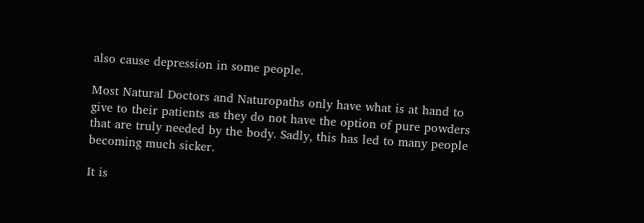also cause depression in some people.

Most Natural Doctors and Naturopaths only have what is at hand to give to their patients as they do not have the option of pure powders that are truly needed by the body. Sadly, this has led to many people becoming much sicker.

It is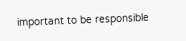important to be responsible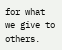for what we give to others.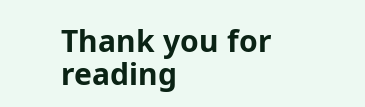Thank you for reading